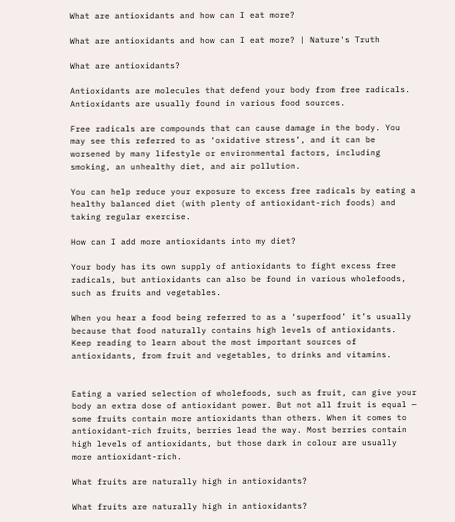What are antioxidants and how can I eat more?

What are antioxidants and how can I eat more? | Nature's Truth

What are antioxidants?

Antioxidants are molecules that defend your body from free radicals. Antioxidants are usually found in various food sources.

Free radicals are compounds that can cause damage in the body. You may see this referred to as ‘oxidative stress’, and it can be worsened by many lifestyle or environmental factors, including smoking, an unhealthy diet, and air pollution.

You can help reduce your exposure to excess free radicals by eating a healthy balanced diet (with plenty of antioxidant-rich foods) and taking regular exercise.

How can I add more antioxidants into my diet?

Your body has its own supply of antioxidants to fight excess free radicals, but antioxidants can also be found in various wholefoods, such as fruits and vegetables.

When you hear a food being referred to as a ‘superfood’ it’s usually because that food naturally contains high levels of antioxidants. Keep reading to learn about the most important sources of antioxidants, from fruit and vegetables, to drinks and vitamins.


Eating a varied selection of wholefoods, such as fruit, can give your body an extra dose of antioxidant power. But not all fruit is equal — some fruits contain more antioxidants than others. When it comes to antioxidant-rich fruits, berries lead the way. Most berries contain high levels of antioxidants, but those dark in colour are usually more antioxidant-rich.

What fruits are naturally high in antioxidants?

What fruits are naturally high in antioxidants?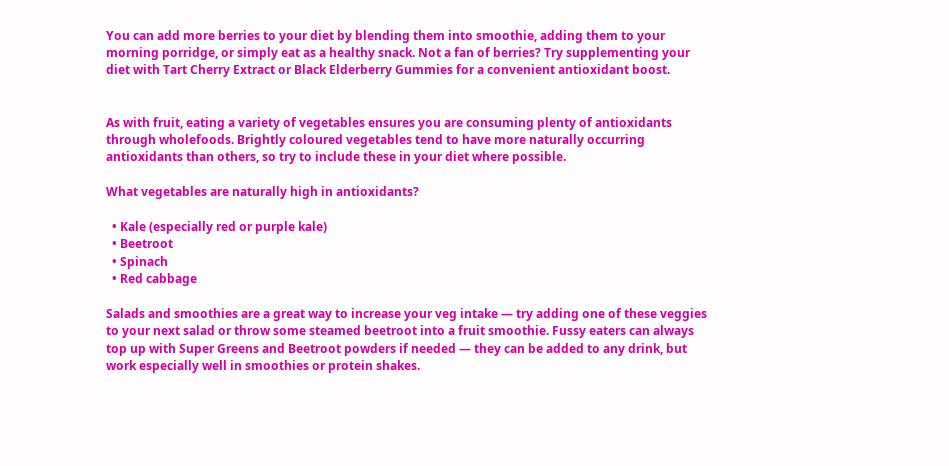You can add more berries to your diet by blending them into smoothie, adding them to your morning porridge, or simply eat as a healthy snack. Not a fan of berries? Try supplementing your diet with Tart Cherry Extract or Black Elderberry Gummies for a convenient antioxidant boost.


As with fruit, eating a variety of vegetables ensures you are consuming plenty of antioxidants through wholefoods. Brightly coloured vegetables tend to have more naturally occurring antioxidants than others, so try to include these in your diet where possible.

What vegetables are naturally high in antioxidants?

  • Kale (especially red or purple kale)
  • Beetroot
  • Spinach
  • Red cabbage

Salads and smoothies are a great way to increase your veg intake — try adding one of these veggies to your next salad or throw some steamed beetroot into a fruit smoothie. Fussy eaters can always top up with Super Greens and Beetroot powders if needed — they can be added to any drink, but work especially well in smoothies or protein shakes.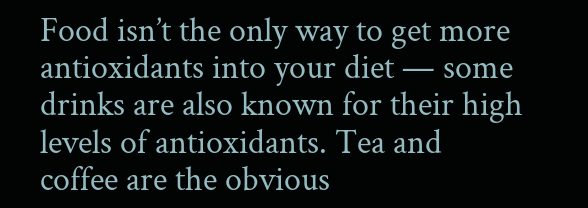Food isn’t the only way to get more antioxidants into your diet — some drinks are also known for their high levels of antioxidants. Tea and coffee are the obvious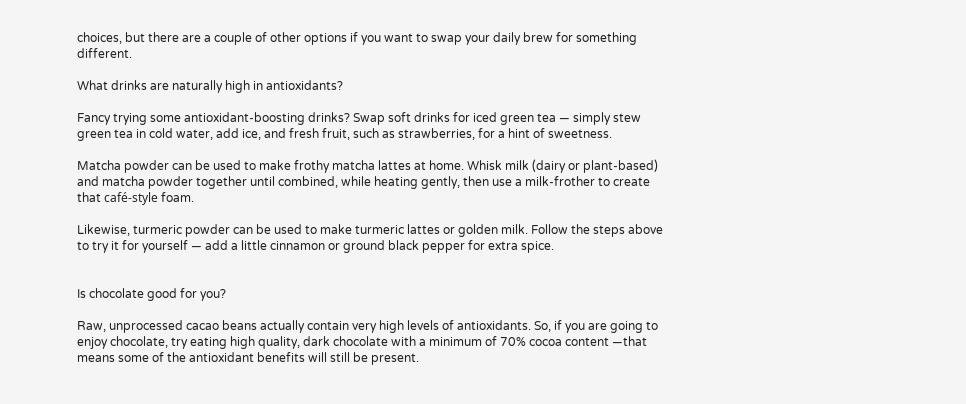choices, but there are a couple of other options if you want to swap your daily brew for something different.

What drinks are naturally high in antioxidants?

Fancy trying some antioxidant-boosting drinks? Swap soft drinks for iced green tea — simply stew green tea in cold water, add ice, and fresh fruit, such as strawberries, for a hint of sweetness.

Matcha powder can be used to make frothy matcha lattes at home. Whisk milk (dairy or plant-based) and matcha powder together until combined, while heating gently, then use a milk-frother to create that café-style foam.

Likewise, turmeric powder can be used to make turmeric lattes or golden milk. Follow the steps above to try it for yourself — add a little cinnamon or ground black pepper for extra spice.


Is chocolate good for you?

Raw, unprocessed cacao beans actually contain very high levels of antioxidants. So, if you are going to enjoy chocolate, try eating high quality, dark chocolate with a minimum of 70% cocoa content —that means some of the antioxidant benefits will still be present.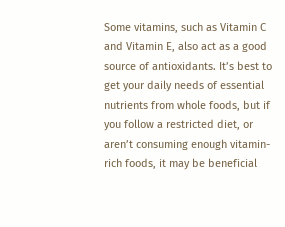Some vitamins, such as Vitamin C and Vitamin E, also act as a good source of antioxidants. It’s best to get your daily needs of essential nutrients from whole foods, but if you follow a restricted diet, or aren’t consuming enough vitamin-rich foods, it may be beneficial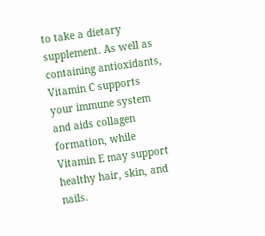to take a dietary supplement. As well as containing antioxidants, Vitamin C supports your immune system and aids collagen formation, while Vitamin E may support healthy hair, skin, and nails.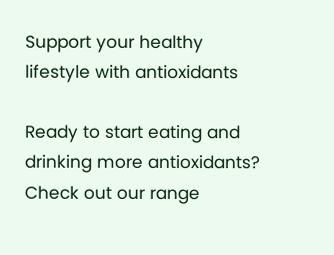Support your healthy lifestyle with antioxidants

Ready to start eating and drinking more antioxidants? Check out our range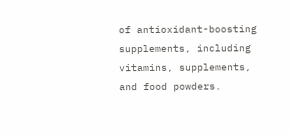of antioxidant-boosting supplements, including vitamins, supplements, and food powders.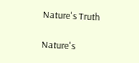Nature's Truth

Nature's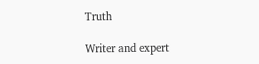Truth

Writer and expert